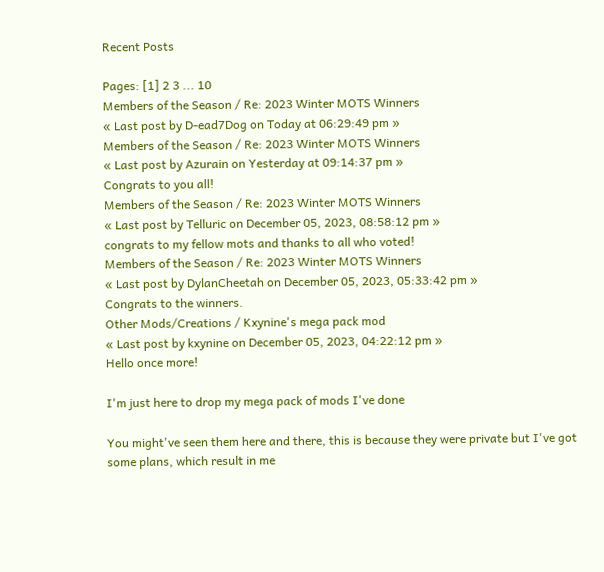Recent Posts

Pages: [1] 2 3 ... 10
Members of the Season / Re: 2023 Winter MOTS Winners
« Last post by D-ead7Dog on Today at 06:29:49 pm »
Members of the Season / Re: 2023 Winter MOTS Winners
« Last post by Azurain on Yesterday at 09:14:37 pm »
Congrats to you all!
Members of the Season / Re: 2023 Winter MOTS Winners
« Last post by Telluric on December 05, 2023, 08:58:12 pm »
congrats to my fellow mots and thanks to all who voted!
Members of the Season / Re: 2023 Winter MOTS Winners
« Last post by DylanCheetah on December 05, 2023, 05:33:42 pm »
Congrats to the winners.
Other Mods/Creations / Kxynine's mega pack mod
« Last post by kxynine on December 05, 2023, 04:22:12 pm »
Hello once more!

I'm just here to drop my mega pack of mods I've done

You might've seen them here and there, this is because they were private but I've got some plans, which result in me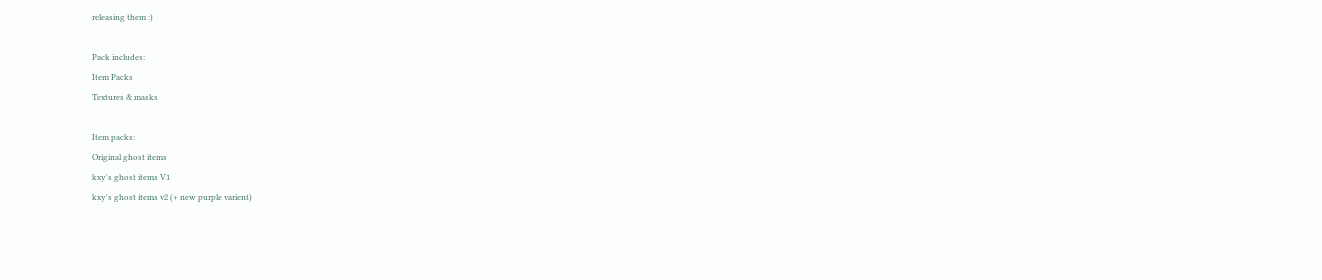releasing them :)

Pack includes:
Item Packs
Textures & masks

Item packs:
Original ghost items
kxy's ghost items V1
kxy's ghost items v2 (+ new purple varient)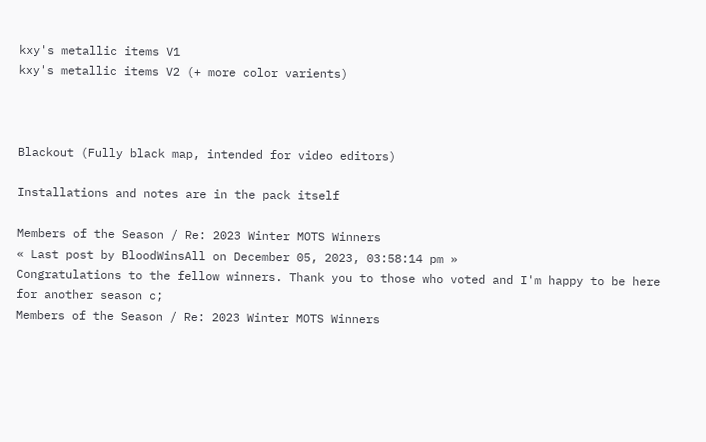kxy's metallic items V1
kxy's metallic items V2 (+ more color varients)



Blackout (Fully black map, intended for video editors)

Installations and notes are in the pack itself

Members of the Season / Re: 2023 Winter MOTS Winners
« Last post by BloodWinsAll on December 05, 2023, 03:58:14 pm »
Congratulations to the fellow winners. Thank you to those who voted and I'm happy to be here for another season c;
Members of the Season / Re: 2023 Winter MOTS Winners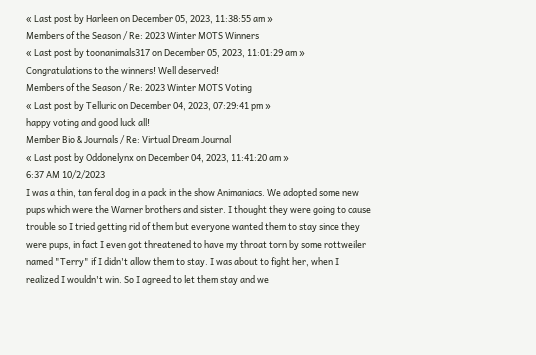« Last post by Harleen on December 05, 2023, 11:38:55 am »
Members of the Season / Re: 2023 Winter MOTS Winners
« Last post by toonanimals317 on December 05, 2023, 11:01:29 am »
Congratulations to the winners! Well deserved!
Members of the Season / Re: 2023 Winter MOTS Voting
« Last post by Telluric on December 04, 2023, 07:29:41 pm »
happy voting and good luck all!
Member Bio & Journals / Re: Virtual Dream Journal
« Last post by Oddonelynx on December 04, 2023, 11:41:20 am »
6:37 AM 10/2/2023
I was a thin, tan feral dog in a pack in the show Animaniacs. We adopted some new pups which were the Warner brothers and sister. I thought they were going to cause trouble so I tried getting rid of them but everyone wanted them to stay since they were pups, in fact I even got threatened to have my throat torn by some rottweiler named "Terry" if I didn't allow them to stay. I was about to fight her, when I realized I wouldn't win. So I agreed to let them stay and we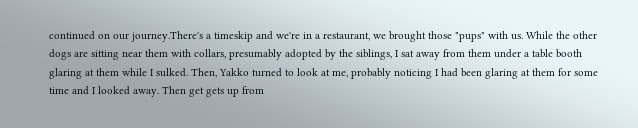continued on our journey.There's a timeskip and we're in a restaurant, we brought those "pups" with us. While the other dogs are sitting near them with collars, presumably adopted by the siblings, I sat away from them under a table booth glaring at them while I sulked. Then, Yakko turned to look at me, probably noticing I had been glaring at them for some time and I looked away. Then get gets up from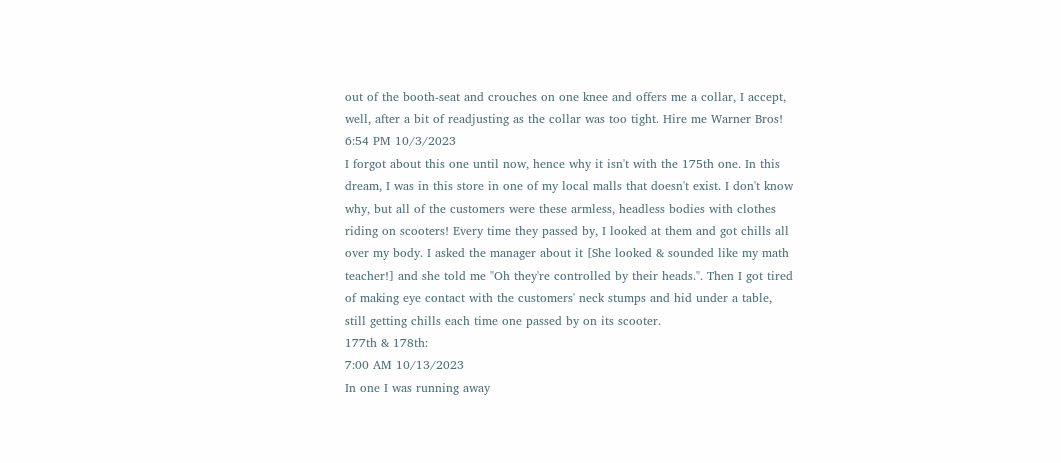out of the booth-seat and crouches on one knee and offers me a collar, I accept, well, after a bit of readjusting as the collar was too tight. Hire me Warner Bros!
6:54 PM 10/3/2023
I forgot about this one until now, hence why it isn't with the 175th one. In this dream, I was in this store in one of my local malls that doesn't exist. I don't know why, but all of the customers were these armless, headless bodies with clothes riding on scooters! Every time they passed by, I looked at them and got chills all over my body. I asked the manager about it [She looked & sounded like my math teacher!] and she told me "Oh they're controlled by their heads.". Then I got tired of making eye contact with the customers' neck stumps and hid under a table, still getting chills each time one passed by on its scooter.
177th & 178th:
7:00 AM 10/13/2023
In one I was running away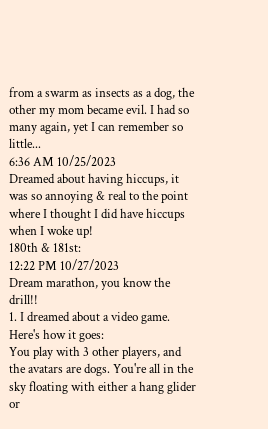from a swarm as insects as a dog, the other my mom became evil. I had so many again, yet I can remember so little...
6:36 AM 10/25/2023
Dreamed about having hiccups, it was so annoying & real to the point where I thought I did have hiccups when I woke up!
180th & 181st:
12:22 PM 10/27/2023
Dream marathon, you know the drill!!
1. I dreamed about a video game. Here's how it goes:
You play with 3 other players, and the avatars are dogs. You're all in the sky floating with either a hang glider or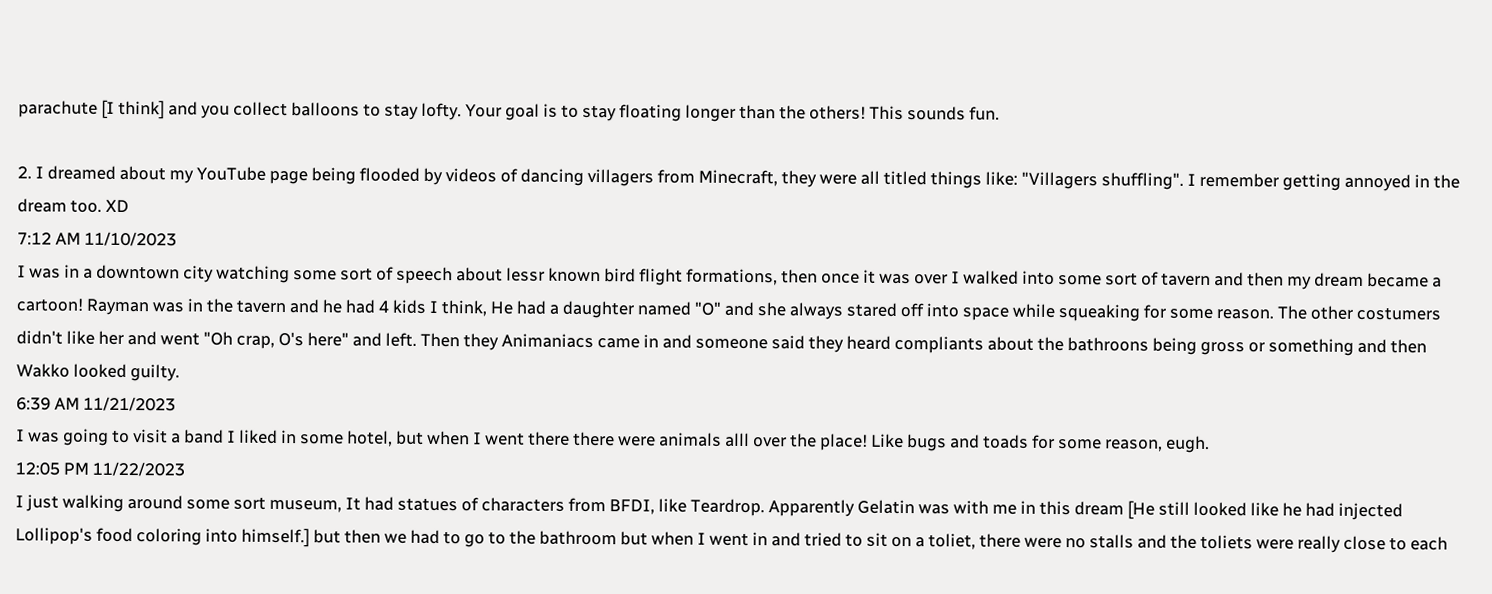parachute [I think] and you collect balloons to stay lofty. Your goal is to stay floating longer than the others! This sounds fun.

2. I dreamed about my YouTube page being flooded by videos of dancing villagers from Minecraft, they were all titled things like: "Villagers shuffling". I remember getting annoyed in the dream too. XD
7:12 AM 11/10/2023
I was in a downtown city watching some sort of speech about lessr known bird flight formations, then once it was over I walked into some sort of tavern and then my dream became a cartoon! Rayman was in the tavern and he had 4 kids I think, He had a daughter named "O" and she always stared off into space while squeaking for some reason. The other costumers didn't like her and went "Oh crap, O's here" and left. Then they Animaniacs came in and someone said they heard compliants about the bathroons being gross or something and then Wakko looked guilty.
6:39 AM 11/21/2023
I was going to visit a band I liked in some hotel, but when I went there there were animals alll over the place! Like bugs and toads for some reason, eugh.
12:05 PM 11/22/2023
I just walking around some sort museum, It had statues of characters from BFDI, like Teardrop. Apparently Gelatin was with me in this dream [He still looked like he had injected Lollipop's food coloring into himself.] but then we had to go to the bathroom but when I went in and tried to sit on a toliet, there were no stalls and the toliets were really close to each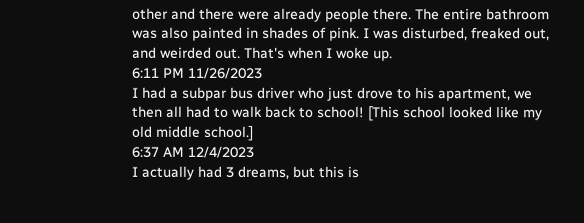other and there were already people there. The entire bathroom was also painted in shades of pink. I was disturbed, freaked out, and weirded out. That's when I woke up.
6:11 PM 11/26/2023
I had a subpar bus driver who just drove to his apartment, we then all had to walk back to school! [This school looked like my old middle school.]
6:37 AM 12/4/2023
I actually had 3 dreams, but this is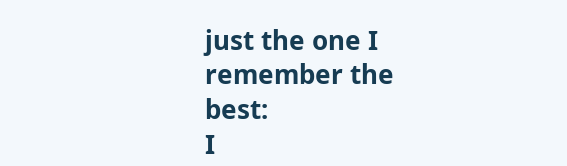just the one I remember the best:
I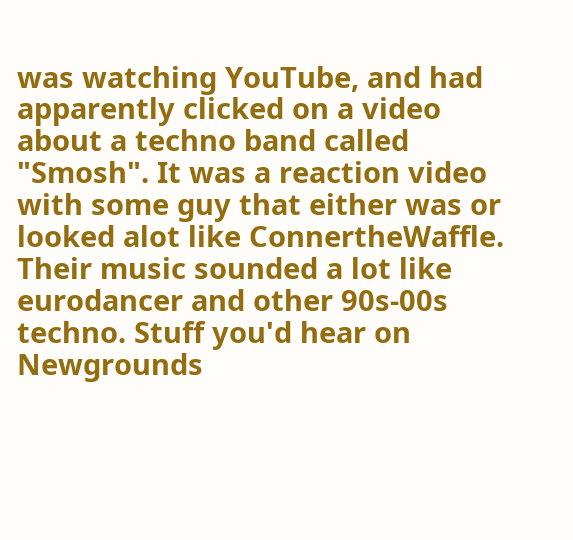was watching YouTube, and had apparently clicked on a video about a techno band called "Smosh". It was a reaction video with some guy that either was or looked alot like ConnertheWaffle. Their music sounded a lot like eurodancer and other 90s-00s techno. Stuff you'd hear on Newgrounds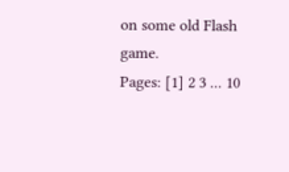on some old Flash game.
Pages: [1] 2 3 ... 10